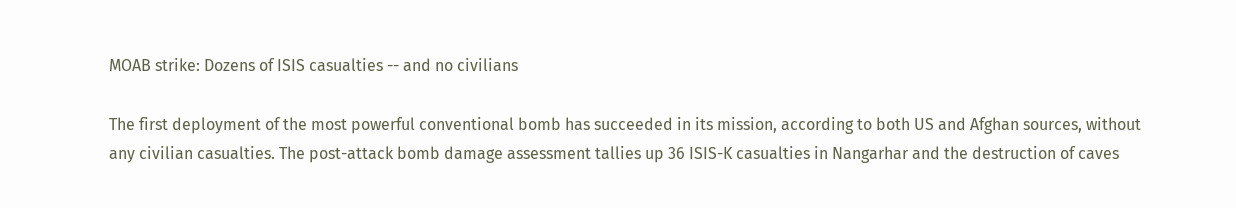MOAB strike: Dozens of ISIS casualties -- and no civilians

The first deployment of the most powerful conventional bomb has succeeded in its mission, according to both US and Afghan sources, without any civilian casualties. The post-attack bomb damage assessment tallies up 36 ISIS-K casualties in Nangarhar and the destruction of caves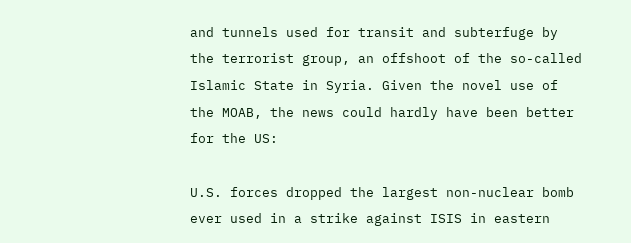and tunnels used for transit and subterfuge by the terrorist group, an offshoot of the so-called Islamic State in Syria. Given the novel use of the MOAB, the news could hardly have been better for the US:

U.S. forces dropped the largest non-nuclear bomb ever used in a strike against ISIS in eastern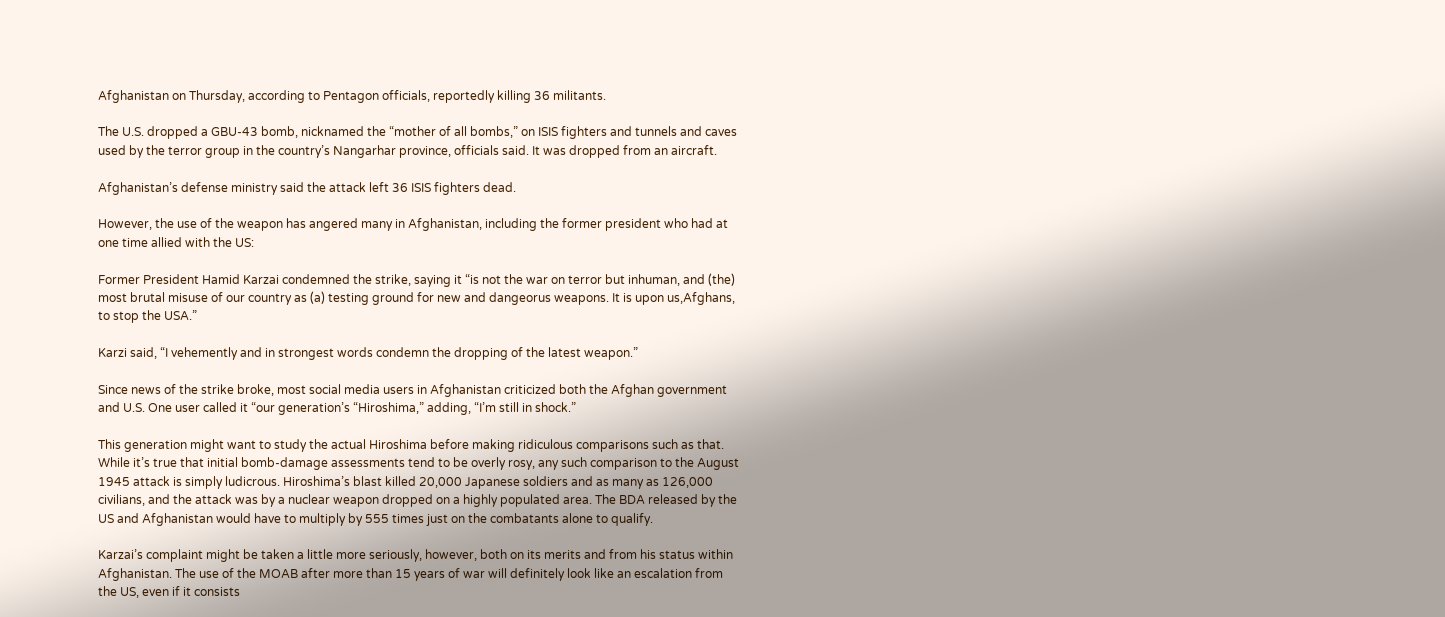Afghanistan on Thursday, according to Pentagon officials, reportedly killing 36 militants.

The U.S. dropped a GBU-43 bomb, nicknamed the “mother of all bombs,” on ISIS fighters and tunnels and caves used by the terror group in the country’s Nangarhar province, officials said. It was dropped from an aircraft.

Afghanistan’s defense ministry said the attack left 36 ISIS fighters dead.

However, the use of the weapon has angered many in Afghanistan, including the former president who had at one time allied with the US:

Former President Hamid Karzai condemned the strike, saying it “is not the war on terror but inhuman, and (the) most brutal misuse of our country as (a) testing ground for new and dangeorus weapons. It is upon us,Afghans, to stop the USA.”

Karzi said, “I vehemently and in strongest words condemn the dropping of the latest weapon.”

Since news of the strike broke, most social media users in Afghanistan criticized both the Afghan government and U.S. One user called it “our generation’s “Hiroshima,” adding, “I’m still in shock.”

This generation might want to study the actual Hiroshima before making ridiculous comparisons such as that. While it’s true that initial bomb-damage assessments tend to be overly rosy, any such comparison to the August 1945 attack is simply ludicrous. Hiroshima’s blast killed 20,000 Japanese soldiers and as many as 126,000 civilians, and the attack was by a nuclear weapon dropped on a highly populated area. The BDA released by the US and Afghanistan would have to multiply by 555 times just on the combatants alone to qualify.

Karzai’s complaint might be taken a little more seriously, however, both on its merits and from his status within Afghanistan. The use of the MOAB after more than 15 years of war will definitely look like an escalation from the US, even if it consists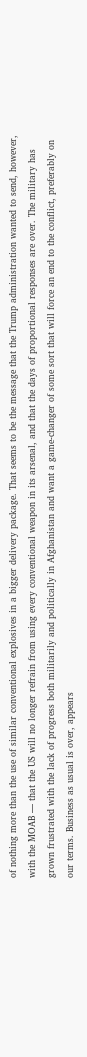of nothing more than the use of similar conventional explosives in a bigger delivery package. That seems to be the message that the Trump administration wanted to send, however, with the MOAB — that the US will no longer refrain from using every conventional weapon in its arsenal, and that the days of proportional responses are over. The military has grown frustrated with the lack of progress both militarily and politically in Afghanistan and want a game-changer of some sort that will force an end to the conflict, preferably on our terms. Business as usual is over, appears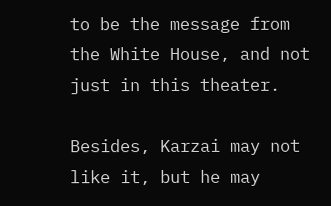to be the message from the White House, and not just in this theater.

Besides, Karzai may not like it, but he may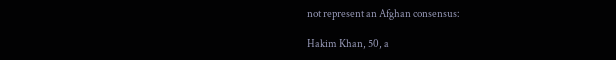not represent an Afghan consensus:

Hakim Khan, 50, a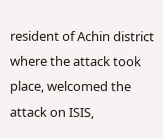resident of Achin district where the attack took place, welcomed the attack on ISIS,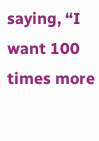saying, “I want 100 times more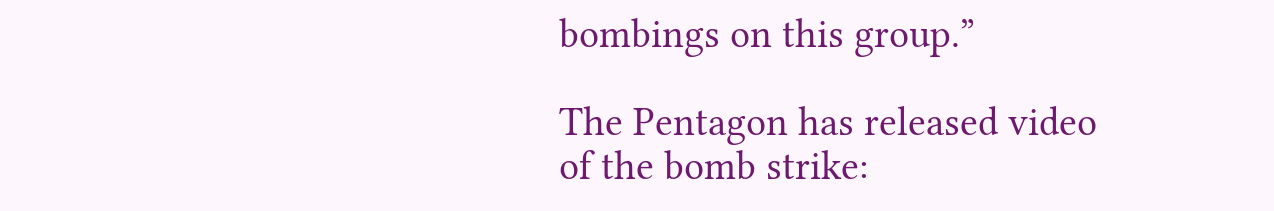bombings on this group.”

The Pentagon has released video of the bomb strike: